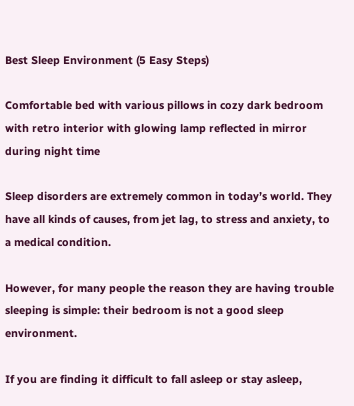Best Sleep Environment (5 Easy Steps)

Comfortable bed with various pillows in cozy dark bedroom with retro interior with glowing lamp reflected in mirror during night time

Sleep disorders are extremely common in today’s world. They have all kinds of causes, from jet lag, to stress and anxiety, to a medical condition.

However, for many people the reason they are having trouble sleeping is simple: their bedroom is not a good sleep environment.

If you are finding it difficult to fall asleep or stay asleep,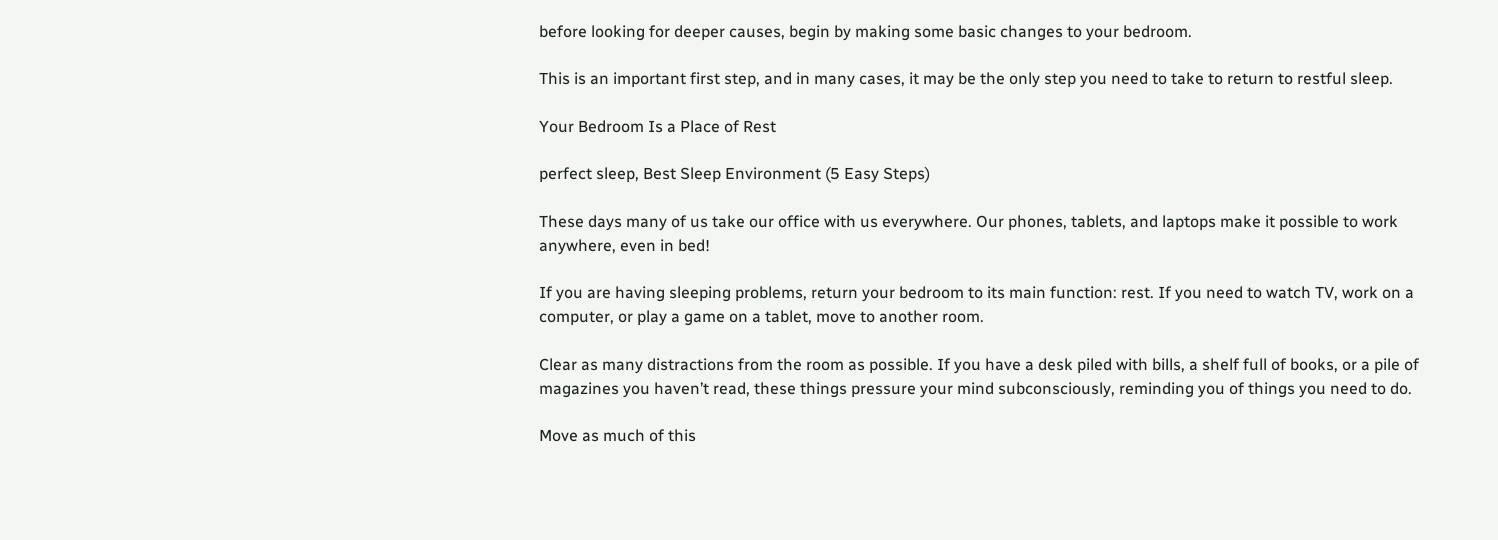before looking for deeper causes, begin by making some basic changes to your bedroom.

This is an important first step, and in many cases, it may be the only step you need to take to return to restful sleep.

Your Bedroom Is a Place of Rest

perfect sleep, Best Sleep Environment (5 Easy Steps)

These days many of us take our office with us everywhere. Our phones, tablets, and laptops make it possible to work anywhere, even in bed!

If you are having sleeping problems, return your bedroom to its main function: rest. If you need to watch TV, work on a computer, or play a game on a tablet, move to another room.

Clear as many distractions from the room as possible. If you have a desk piled with bills, a shelf full of books, or a pile of magazines you haven’t read, these things pressure your mind subconsciously, reminding you of things you need to do.

Move as much of this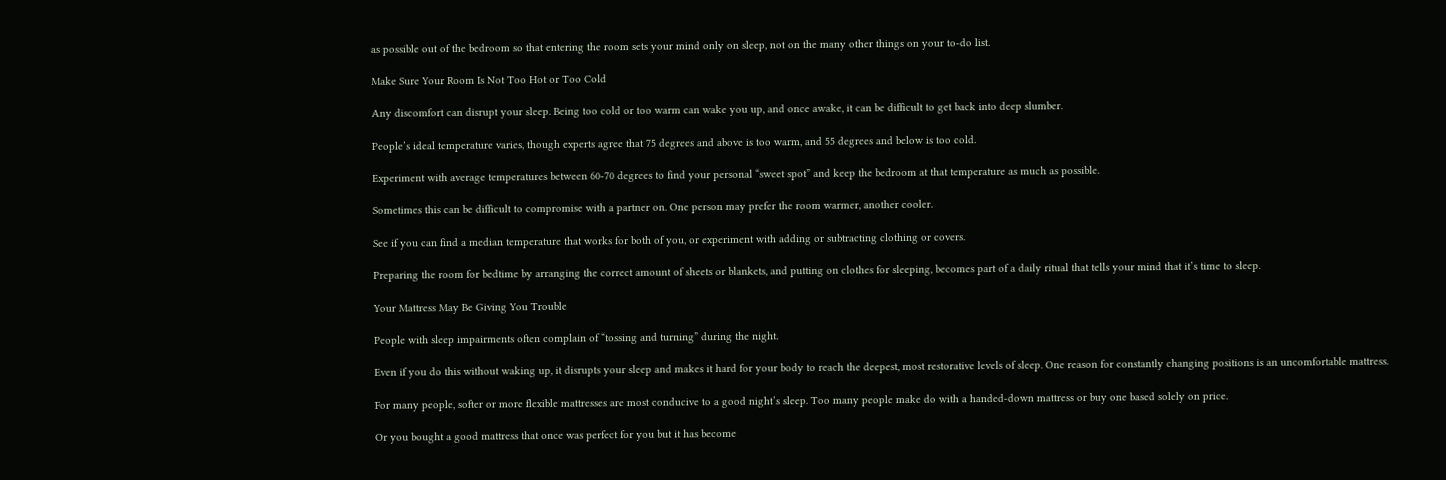as possible out of the bedroom so that entering the room sets your mind only on sleep, not on the many other things on your to-do list.

Make Sure Your Room Is Not Too Hot or Too Cold

Any discomfort can disrupt your sleep. Being too cold or too warm can wake you up, and once awake, it can be difficult to get back into deep slumber.

People’s ideal temperature varies, though experts agree that 75 degrees and above is too warm, and 55 degrees and below is too cold.

Experiment with average temperatures between 60-70 degrees to find your personal “sweet spot” and keep the bedroom at that temperature as much as possible.

Sometimes this can be difficult to compromise with a partner on. One person may prefer the room warmer, another cooler.

See if you can find a median temperature that works for both of you, or experiment with adding or subtracting clothing or covers.

Preparing the room for bedtime by arranging the correct amount of sheets or blankets, and putting on clothes for sleeping, becomes part of a daily ritual that tells your mind that it’s time to sleep.

Your Mattress May Be Giving You Trouble

People with sleep impairments often complain of “tossing and turning” during the night.

Even if you do this without waking up, it disrupts your sleep and makes it hard for your body to reach the deepest, most restorative levels of sleep. One reason for constantly changing positions is an uncomfortable mattress.

For many people, softer or more flexible mattresses are most conducive to a good night’s sleep. Too many people make do with a handed-down mattress or buy one based solely on price.

Or you bought a good mattress that once was perfect for you but it has become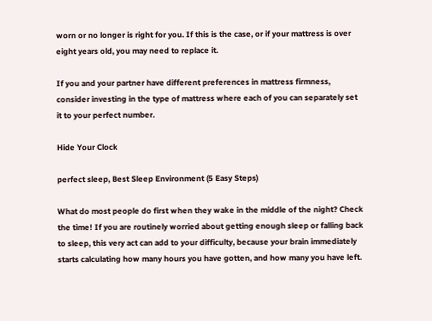worn or no longer is right for you. If this is the case, or if your mattress is over eight years old, you may need to replace it.

If you and your partner have different preferences in mattress firmness, consider investing in the type of mattress where each of you can separately set it to your perfect number.

Hide Your Clock

perfect sleep, Best Sleep Environment (5 Easy Steps)

What do most people do first when they wake in the middle of the night? Check the time! If you are routinely worried about getting enough sleep or falling back to sleep, this very act can add to your difficulty, because your brain immediately starts calculating how many hours you have gotten, and how many you have left.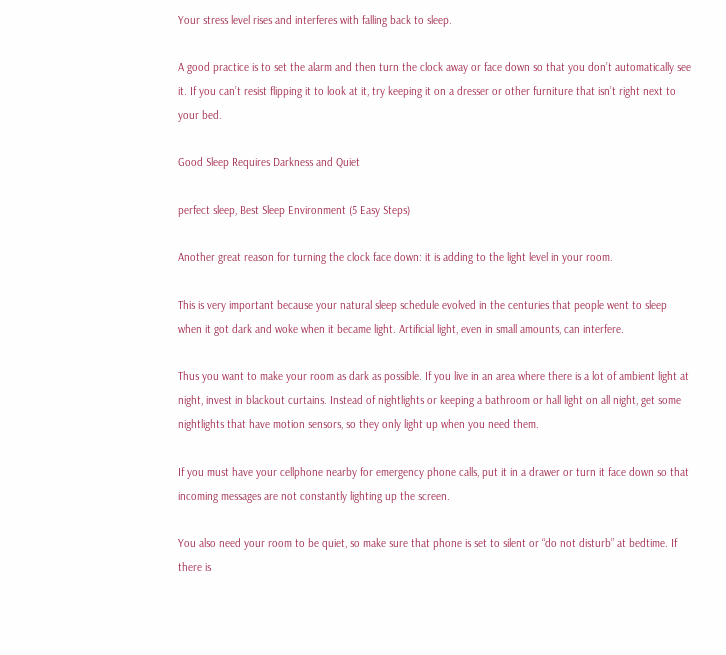Your stress level rises and interferes with falling back to sleep.

A good practice is to set the alarm and then turn the clock away or face down so that you don’t automatically see it. If you can’t resist flipping it to look at it, try keeping it on a dresser or other furniture that isn’t right next to your bed.

Good Sleep Requires Darkness and Quiet

perfect sleep, Best Sleep Environment (5 Easy Steps)

Another great reason for turning the clock face down: it is adding to the light level in your room.

This is very important because your natural sleep schedule evolved in the centuries that people went to sleep when it got dark and woke when it became light. Artificial light, even in small amounts, can interfere.

Thus you want to make your room as dark as possible. If you live in an area where there is a lot of ambient light at night, invest in blackout curtains. Instead of nightlights or keeping a bathroom or hall light on all night, get some nightlights that have motion sensors, so they only light up when you need them.

If you must have your cellphone nearby for emergency phone calls, put it in a drawer or turn it face down so that incoming messages are not constantly lighting up the screen.

You also need your room to be quiet, so make sure that phone is set to silent or “do not disturb” at bedtime. If there is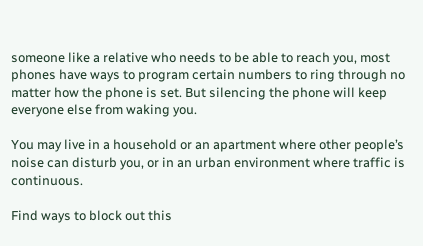someone like a relative who needs to be able to reach you, most phones have ways to program certain numbers to ring through no matter how the phone is set. But silencing the phone will keep everyone else from waking you.

You may live in a household or an apartment where other people’s noise can disturb you, or in an urban environment where traffic is continuous.

Find ways to block out this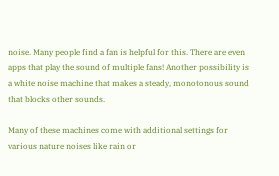noise. Many people find a fan is helpful for this. There are even apps that play the sound of multiple fans! Another possibility is a white noise machine that makes a steady, monotonous sound that blocks other sounds.

Many of these machines come with additional settings for various nature noises like rain or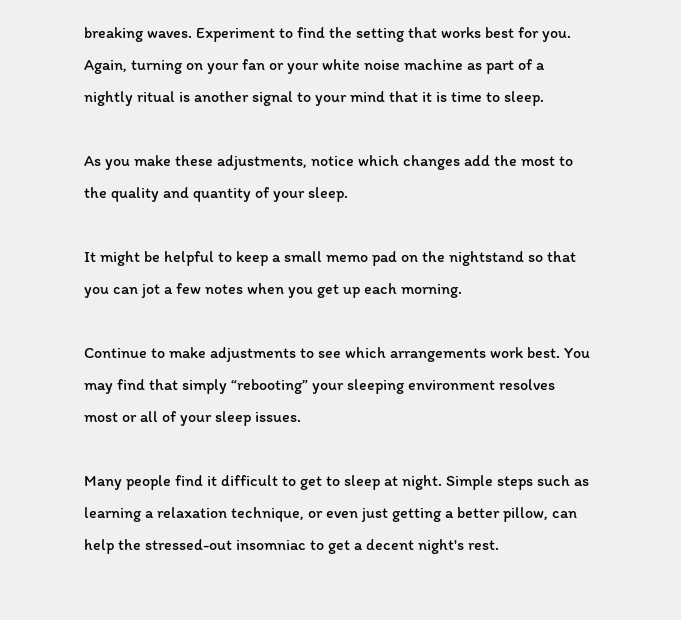breaking waves. Experiment to find the setting that works best for you. Again, turning on your fan or your white noise machine as part of a nightly ritual is another signal to your mind that it is time to sleep.

As you make these adjustments, notice which changes add the most to the quality and quantity of your sleep.

It might be helpful to keep a small memo pad on the nightstand so that you can jot a few notes when you get up each morning.

Continue to make adjustments to see which arrangements work best. You may find that simply “rebooting” your sleeping environment resolves most or all of your sleep issues.

Many people find it difficult to get to sleep at night. Simple steps such as learning a relaxation technique, or even just getting a better pillow, can help the stressed-out insomniac to get a decent night's rest.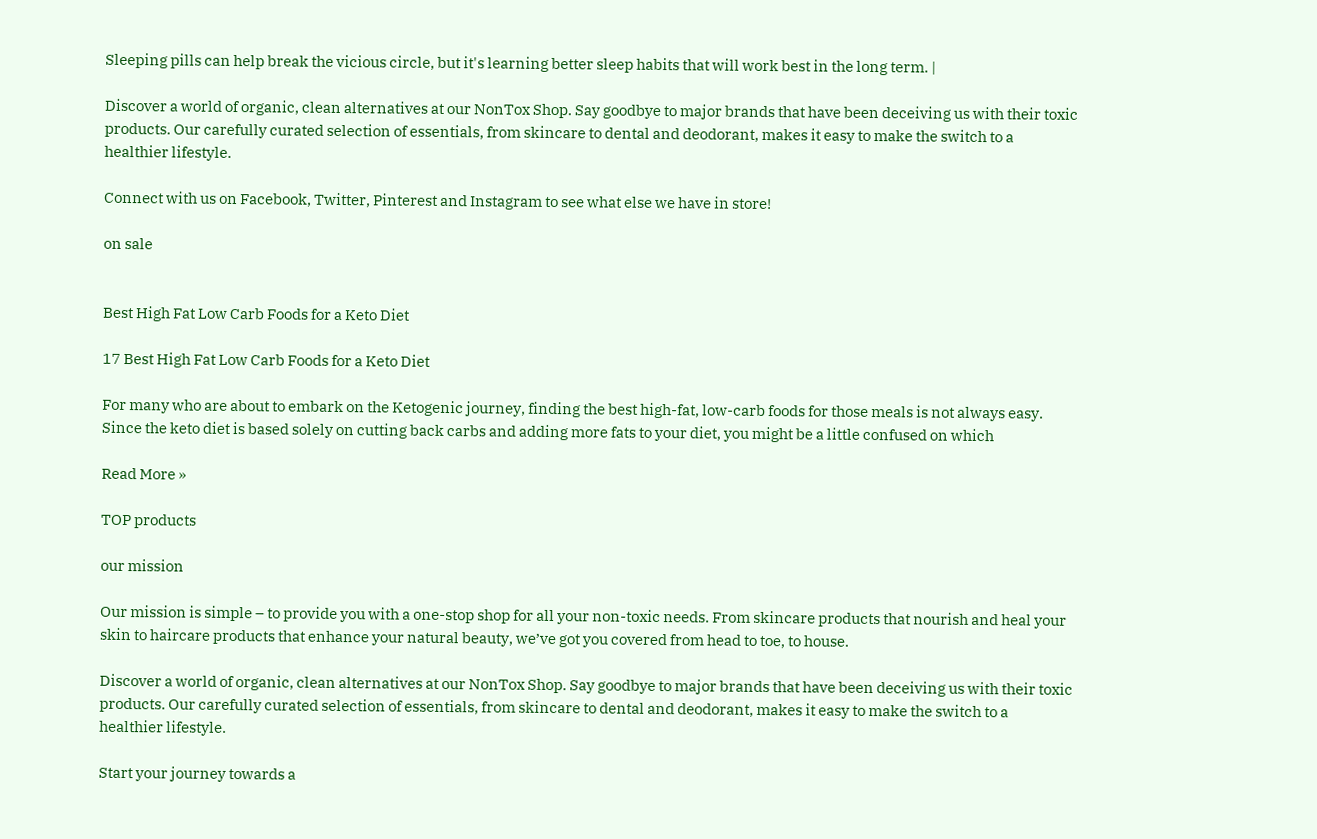Sleeping pills can help break the vicious circle, but it's learning better sleep habits that will work best in the long term. |

Discover a world of organic, clean alternatives at our NonTox Shop. Say goodbye to major brands that have been deceiving us with their toxic products. Our carefully curated selection of essentials, from skincare to dental and deodorant, makes it easy to make the switch to a healthier lifestyle.

Connect with us on Facebook, Twitter, Pinterest and Instagram to see what else we have in store!

on sale


Best High Fat Low Carb Foods for a Keto Diet

17 Best High Fat Low Carb Foods for a Keto Diet

For many who are about to embark on the Ketogenic journey, finding the best high-fat, low-carb foods for those meals is not always easy. Since the keto diet is based solely on cutting back carbs and adding more fats to your diet, you might be a little confused on which

Read More »

TOP products

our mission

Our mission is simple – to provide you with a one-stop shop for all your non-toxic needs. From skincare products that nourish and heal your skin to haircare products that enhance your natural beauty, we’ve got you covered from head to toe, to house.

Discover a world of organic, clean alternatives at our NonTox Shop. Say goodbye to major brands that have been deceiving us with their toxic products. Our carefully curated selection of essentials, from skincare to dental and deodorant, makes it easy to make the switch to a healthier lifestyle.

Start your journey towards a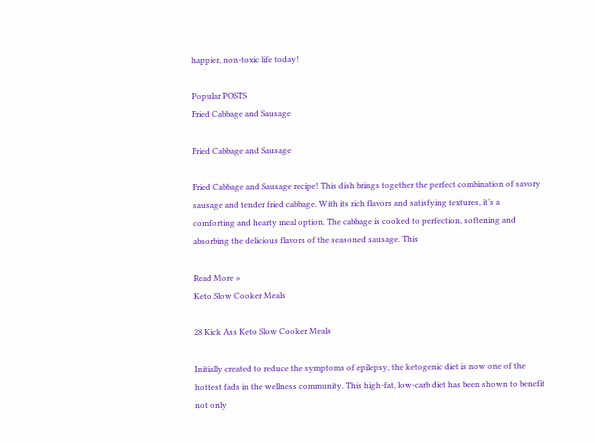happier, non-toxic life today!

Popular POSTS
Fried Cabbage and Sausage

Fried Cabbage and Sausage

Fried Cabbage and Sausage recipe! This dish brings together the perfect combination of savory sausage and tender fried cabbage. With its rich flavors and satisfying textures, it’s a comforting and hearty meal option. The cabbage is cooked to perfection, softening and absorbing the delicious flavors of the seasoned sausage. This

Read More »
Keto Slow Cooker Meals

28 Kick Ass Keto Slow Cooker Meals

Initially created to reduce the symptoms of epilepsy, the ketogenic diet is now one of the hottest fads in the wellness community. This high-fat, low-carb diet has been shown to benefit not only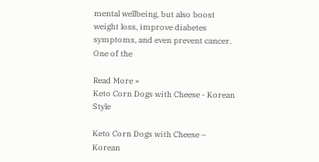mental wellbeing, but also boost weight loss, improve diabetes symptoms, and even prevent cancer. One of the

Read More »
Keto Corn Dogs with Cheese - Korean Style

Keto Corn Dogs with Cheese – Korean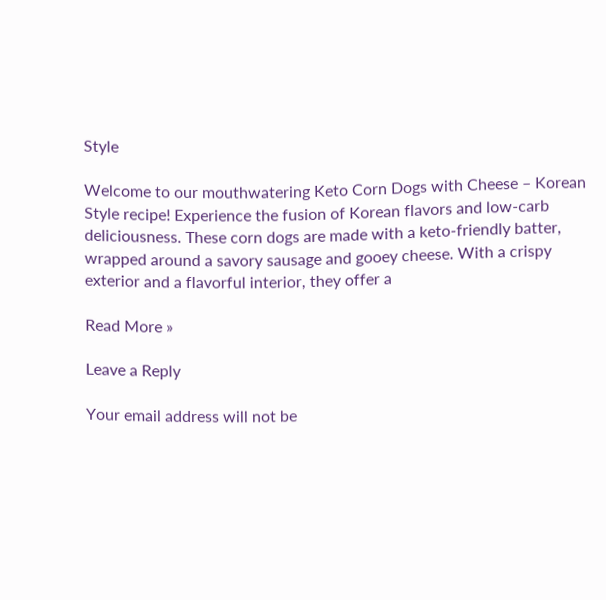Style

Welcome to our mouthwatering Keto Corn Dogs with Cheese – Korean Style recipe! Experience the fusion of Korean flavors and low-carb deliciousness. These corn dogs are made with a keto-friendly batter, wrapped around a savory sausage and gooey cheese. With a crispy exterior and a flavorful interior, they offer a

Read More »

Leave a Reply

Your email address will not be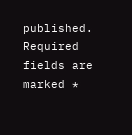published. Required fields are marked *